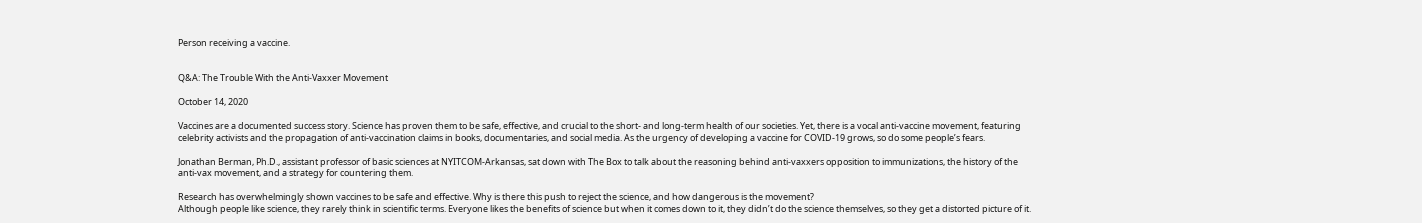Person receiving a vaccine.


Q&A: The Trouble With the Anti-Vaxxer Movement

October 14, 2020

Vaccines are a documented success story. Science has proven them to be safe, effective, and crucial to the short- and long-term health of our societies. Yet, there is a vocal anti-vaccine movement, featuring celebrity activists and the propagation of anti-vaccination claims in books, documentaries, and social media. As the urgency of developing a vaccine for COVID-19 grows, so do some people’s fears.

Jonathan Berman, Ph.D., assistant professor of basic sciences at NYITCOM-Arkansas, sat down with The Box to talk about the reasoning behind anti-vaxxers opposition to immunizations, the history of the anti-vax movement, and a strategy for countering them.

Research has overwhelmingly shown vaccines to be safe and effective. Why is there this push to reject the science, and how dangerous is the movement?
Although people like science, they rarely think in scientific terms. Everyone likes the benefits of science but when it comes down to it, they didn’t do the science themselves, so they get a distorted picture of it.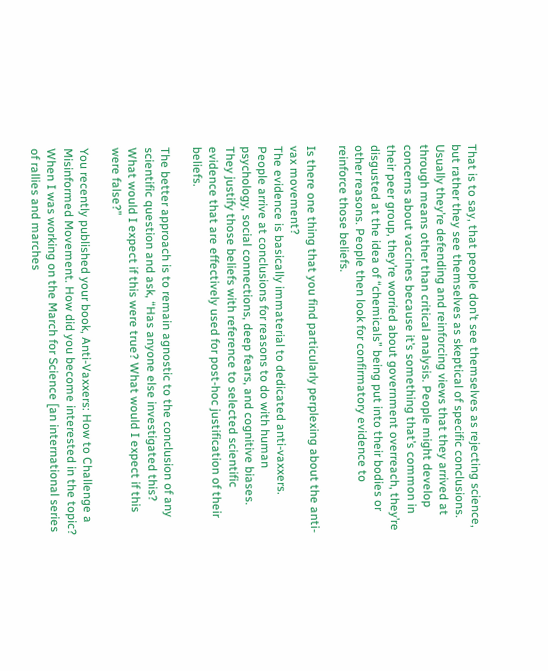That is to say, that people don’t see themselves as rejecting science, but rather they see themselves as skeptical of specific conclusions. Usually they’re defending and reinforcing views that they arrived at through means other than critical analysis. People might develop concerns about vaccines because it’s something that’s common in their peer group, they’re worried about government overreach, they’re disgusted at the idea of “chemicals” being put into their bodies or other reasons. People then look for confirmatory evidence to reinforce those beliefs.

Is there one thing that you find particularly perplexing about the anti-vax movement?
The evidence is basically immaterial to dedicated anti-vaxxers. People arrive at conclusions for reasons to do with human psychology, social connections, deep fears, and cognitive biases. They justify those beliefs with reference to selected scientific evidence that are effectively used for post-hoc justification of their beliefs.

The better approach is to remain agnostic to the conclusion of any scientific question and ask, “Has anyone else investigated this? What would I expect if this were true? What would I expect if this were false?”

You recently published your book, Anti-Vaxxers: How to Challenge a Misinformed Movement. How did you become interested in the topic?
When I was working on the March for Science [an international series of rallies and marches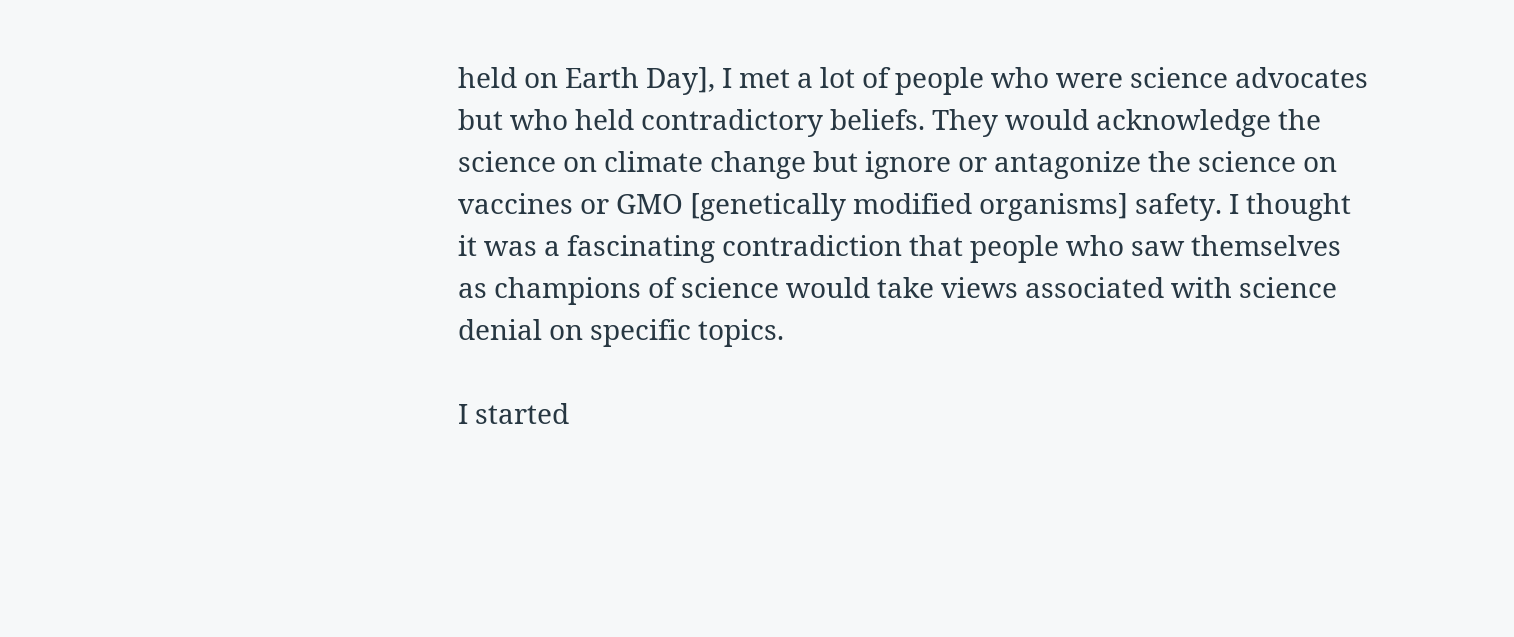held on Earth Day], I met a lot of people who were science advocates but who held contradictory beliefs. They would acknowledge the science on climate change but ignore or antagonize the science on vaccines or GMO [genetically modified organisms] safety. I thought it was a fascinating contradiction that people who saw themselves as champions of science would take views associated with science denial on specific topics.

I started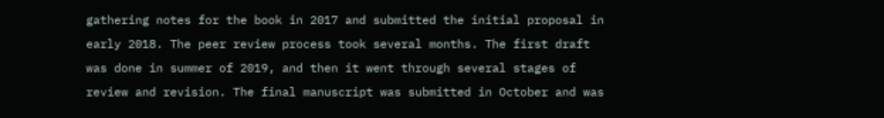gathering notes for the book in 2017 and submitted the initial proposal in early 2018. The peer review process took several months. The first draft was done in summer of 2019, and then it went through several stages of review and revision. The final manuscript was submitted in October and was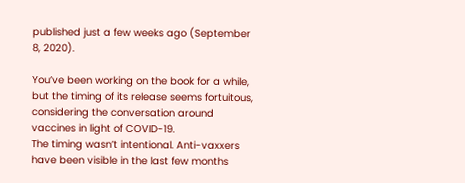published just a few weeks ago (September 8, 2020).

You’ve been working on the book for a while, but the timing of its release seems fortuitous, considering the conversation around vaccines in light of COVID-19.
The timing wasn’t intentional. Anti-vaxxers have been visible in the last few months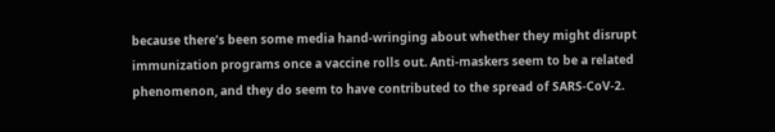because there’s been some media hand-wringing about whether they might disrupt immunization programs once a vaccine rolls out. Anti-maskers seem to be a related phenomenon, and they do seem to have contributed to the spread of SARS-CoV-2.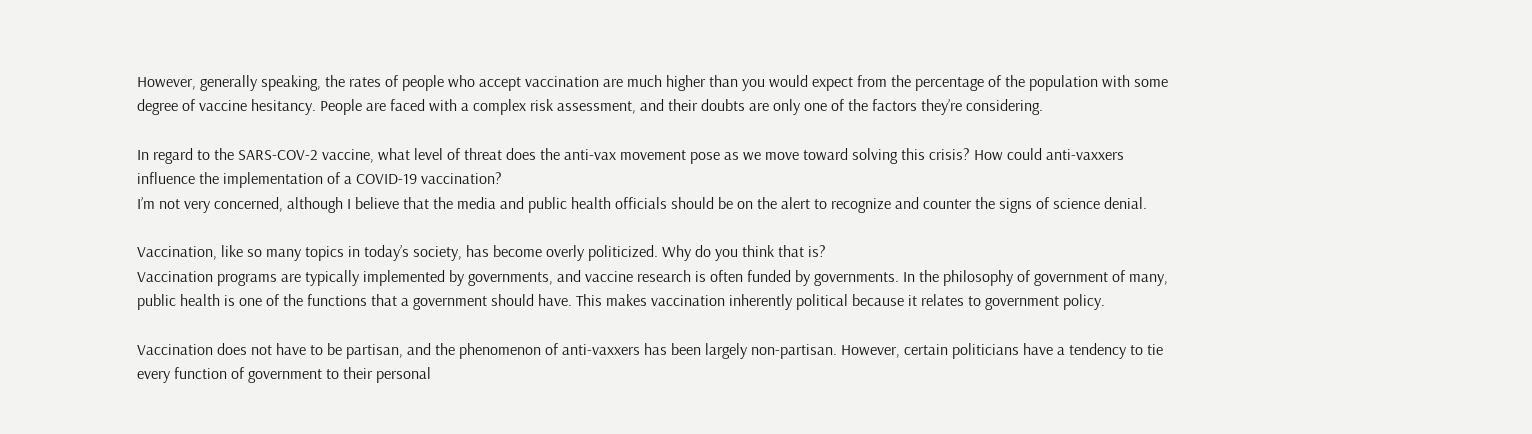However, generally speaking, the rates of people who accept vaccination are much higher than you would expect from the percentage of the population with some degree of vaccine hesitancy. People are faced with a complex risk assessment, and their doubts are only one of the factors they’re considering.

In regard to the SARS-COV-2 vaccine, what level of threat does the anti-vax movement pose as we move toward solving this crisis? How could anti-vaxxers influence the implementation of a COVID-19 vaccination?
I’m not very concerned, although I believe that the media and public health officials should be on the alert to recognize and counter the signs of science denial.

Vaccination, like so many topics in today’s society, has become overly politicized. Why do you think that is?
Vaccination programs are typically implemented by governments, and vaccine research is often funded by governments. In the philosophy of government of many, public health is one of the functions that a government should have. This makes vaccination inherently political because it relates to government policy.

Vaccination does not have to be partisan, and the phenomenon of anti-vaxxers has been largely non-partisan. However, certain politicians have a tendency to tie every function of government to their personal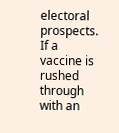electoral prospects. If a vaccine is rushed through with an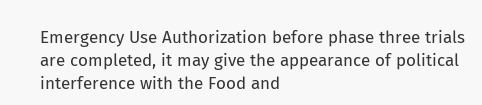Emergency Use Authorization before phase three trials are completed, it may give the appearance of political interference with the Food and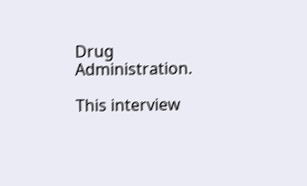Drug Administration.

This interview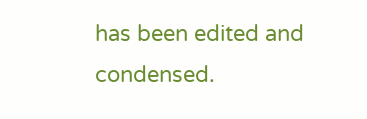has been edited and condensed.